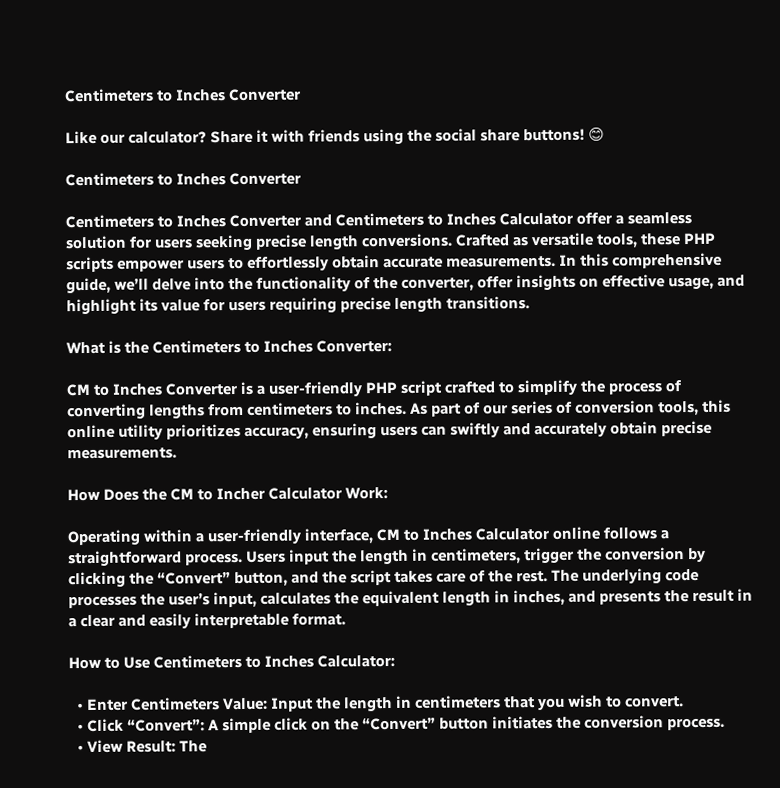Centimeters to Inches Converter

Like our calculator? Share it with friends using the social share buttons! 😊

Centimeters to Inches Converter

Centimeters to Inches Converter and Centimeters to Inches Calculator offer a seamless solution for users seeking precise length conversions. Crafted as versatile tools, these PHP scripts empower users to effortlessly obtain accurate measurements. In this comprehensive guide, we’ll delve into the functionality of the converter, offer insights on effective usage, and highlight its value for users requiring precise length transitions.

What is the Centimeters to Inches Converter:

CM to Inches Converter is a user-friendly PHP script crafted to simplify the process of converting lengths from centimeters to inches. As part of our series of conversion tools, this online utility prioritizes accuracy, ensuring users can swiftly and accurately obtain precise measurements.

How Does the CM to Incher Calculator Work:

Operating within a user-friendly interface, CM to Inches Calculator online follows a straightforward process. Users input the length in centimeters, trigger the conversion by clicking the “Convert” button, and the script takes care of the rest. The underlying code processes the user’s input, calculates the equivalent length in inches, and presents the result in a clear and easily interpretable format.

How to Use Centimeters to Inches Calculator:

  • Enter Centimeters Value: Input the length in centimeters that you wish to convert.
  • Click “Convert”: A simple click on the “Convert” button initiates the conversion process.
  • View Result: The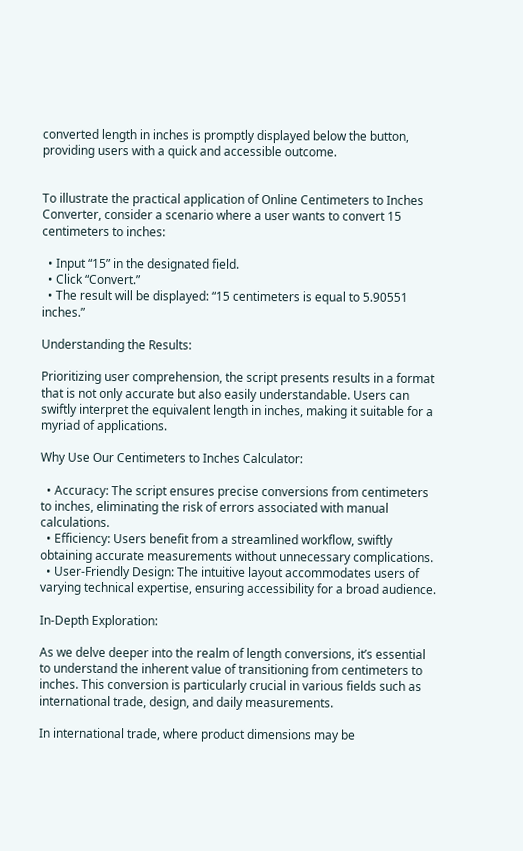converted length in inches is promptly displayed below the button, providing users with a quick and accessible outcome.


To illustrate the practical application of Online Centimeters to Inches Converter, consider a scenario where a user wants to convert 15 centimeters to inches:

  • Input “15” in the designated field.
  • Click “Convert.”
  • The result will be displayed: “15 centimeters is equal to 5.90551 inches.”

Understanding the Results:

Prioritizing user comprehension, the script presents results in a format that is not only accurate but also easily understandable. Users can swiftly interpret the equivalent length in inches, making it suitable for a myriad of applications.

Why Use Our Centimeters to Inches Calculator:

  • Accuracy: The script ensures precise conversions from centimeters to inches, eliminating the risk of errors associated with manual calculations.
  • Efficiency: Users benefit from a streamlined workflow, swiftly obtaining accurate measurements without unnecessary complications.
  • User-Friendly Design: The intuitive layout accommodates users of varying technical expertise, ensuring accessibility for a broad audience.

In-Depth Exploration:

As we delve deeper into the realm of length conversions, it’s essential to understand the inherent value of transitioning from centimeters to inches. This conversion is particularly crucial in various fields such as international trade, design, and daily measurements.

In international trade, where product dimensions may be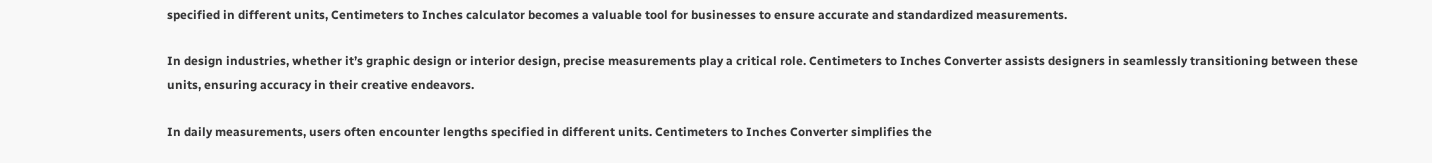specified in different units, Centimeters to Inches calculator becomes a valuable tool for businesses to ensure accurate and standardized measurements.

In design industries, whether it’s graphic design or interior design, precise measurements play a critical role. Centimeters to Inches Converter assists designers in seamlessly transitioning between these units, ensuring accuracy in their creative endeavors.

In daily measurements, users often encounter lengths specified in different units. Centimeters to Inches Converter simplifies the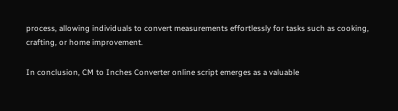process, allowing individuals to convert measurements effortlessly for tasks such as cooking, crafting, or home improvement.

In conclusion, CM to Inches Converter online script emerges as a valuable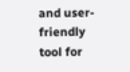and user-friendly tool for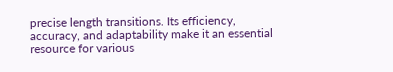precise length transitions. Its efficiency, accuracy, and adaptability make it an essential resource for various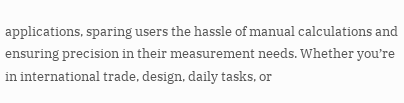applications, sparing users the hassle of manual calculations and ensuring precision in their measurement needs. Whether you’re in international trade, design, daily tasks, or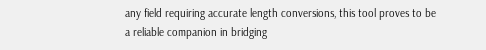any field requiring accurate length conversions, this tool proves to be a reliable companion in bridging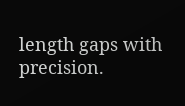length gaps with precision.